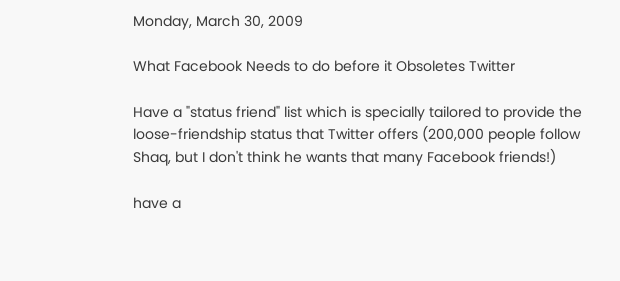Monday, March 30, 2009

What Facebook Needs to do before it Obsoletes Twitter

Have a "status friend" list which is specially tailored to provide the loose-friendship status that Twitter offers (200,000 people follow Shaq, but I don't think he wants that many Facebook friends!)

have a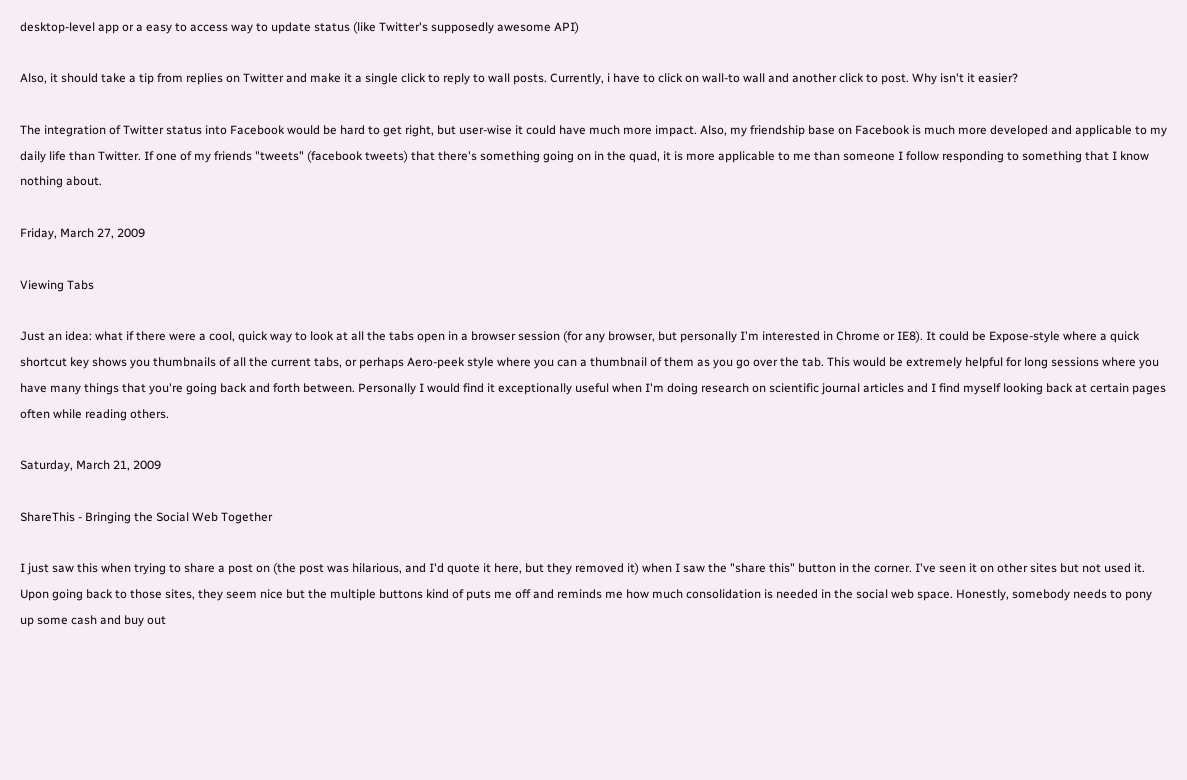desktop-level app or a easy to access way to update status (like Twitter's supposedly awesome API)

Also, it should take a tip from replies on Twitter and make it a single click to reply to wall posts. Currently, i have to click on wall-to wall and another click to post. Why isn't it easier?

The integration of Twitter status into Facebook would be hard to get right, but user-wise it could have much more impact. Also, my friendship base on Facebook is much more developed and applicable to my daily life than Twitter. If one of my friends "tweets" (facebook tweets) that there's something going on in the quad, it is more applicable to me than someone I follow responding to something that I know nothing about.

Friday, March 27, 2009

Viewing Tabs

Just an idea: what if there were a cool, quick way to look at all the tabs open in a browser session (for any browser, but personally I'm interested in Chrome or IE8). It could be Expose-style where a quick shortcut key shows you thumbnails of all the current tabs, or perhaps Aero-peek style where you can a thumbnail of them as you go over the tab. This would be extremely helpful for long sessions where you have many things that you're going back and forth between. Personally I would find it exceptionally useful when I'm doing research on scientific journal articles and I find myself looking back at certain pages often while reading others.

Saturday, March 21, 2009

ShareThis - Bringing the Social Web Together

I just saw this when trying to share a post on (the post was hilarious, and I'd quote it here, but they removed it) when I saw the "share this" button in the corner. I've seen it on other sites but not used it. Upon going back to those sites, they seem nice but the multiple buttons kind of puts me off and reminds me how much consolidation is needed in the social web space. Honestly, somebody needs to pony up some cash and buy out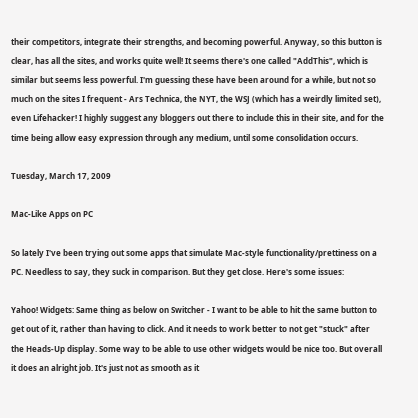their competitors, integrate their strengths, and becoming powerful. Anyway, so this button is clear, has all the sites, and works quite well! It seems there's one called "AddThis", which is similar but seems less powerful. I'm guessing these have been around for a while, but not so much on the sites I frequent - Ars Technica, the NYT, the WSJ (which has a weirdly limited set), even Lifehacker! I highly suggest any bloggers out there to include this in their site, and for the time being allow easy expression through any medium, until some consolidation occurs.

Tuesday, March 17, 2009

Mac-Like Apps on PC

So lately I've been trying out some apps that simulate Mac-style functionality/prettiness on a PC. Needless to say, they suck in comparison. But they get close. Here's some issues:

Yahoo! Widgets: Same thing as below on Switcher - I want to be able to hit the same button to get out of it, rather than having to click. And it needs to work better to not get "stuck" after the Heads-Up display. Some way to be able to use other widgets would be nice too. But overall it does an alright job. It's just not as smooth as it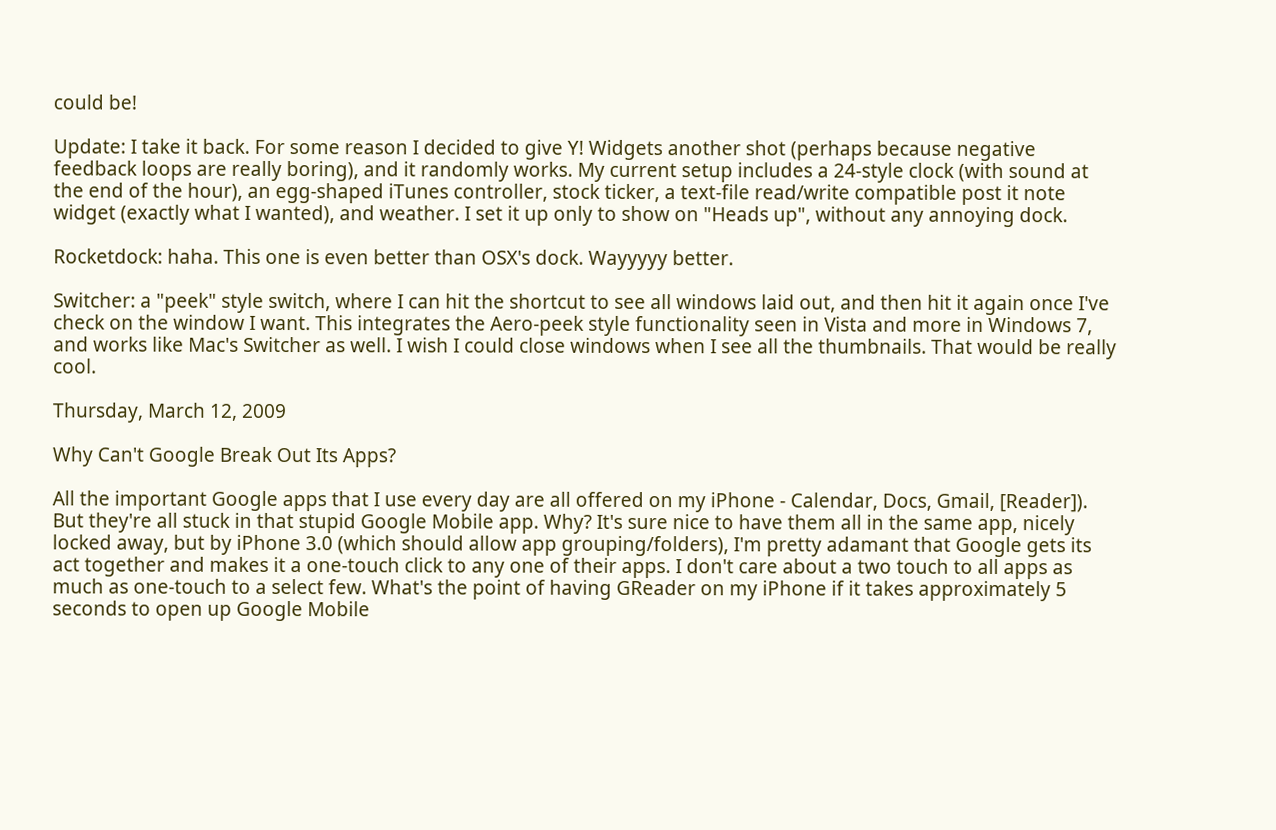could be!

Update: I take it back. For some reason I decided to give Y! Widgets another shot (perhaps because negative feedback loops are really boring), and it randomly works. My current setup includes a 24-style clock (with sound at the end of the hour), an egg-shaped iTunes controller, stock ticker, a text-file read/write compatible post it note widget (exactly what I wanted), and weather. I set it up only to show on "Heads up", without any annoying dock.

Rocketdock: haha. This one is even better than OSX's dock. Wayyyyy better.

Switcher: a "peek" style switch, where I can hit the shortcut to see all windows laid out, and then hit it again once I've check on the window I want. This integrates the Aero-peek style functionality seen in Vista and more in Windows 7, and works like Mac's Switcher as well. I wish I could close windows when I see all the thumbnails. That would be really cool.

Thursday, March 12, 2009

Why Can't Google Break Out Its Apps?

All the important Google apps that I use every day are all offered on my iPhone - Calendar, Docs, Gmail, [Reader]). But they're all stuck in that stupid Google Mobile app. Why? It's sure nice to have them all in the same app, nicely locked away, but by iPhone 3.0 (which should allow app grouping/folders), I'm pretty adamant that Google gets its act together and makes it a one-touch click to any one of their apps. I don't care about a two touch to all apps as much as one-touch to a select few. What's the point of having GReader on my iPhone if it takes approximately 5 seconds to open up Google Mobile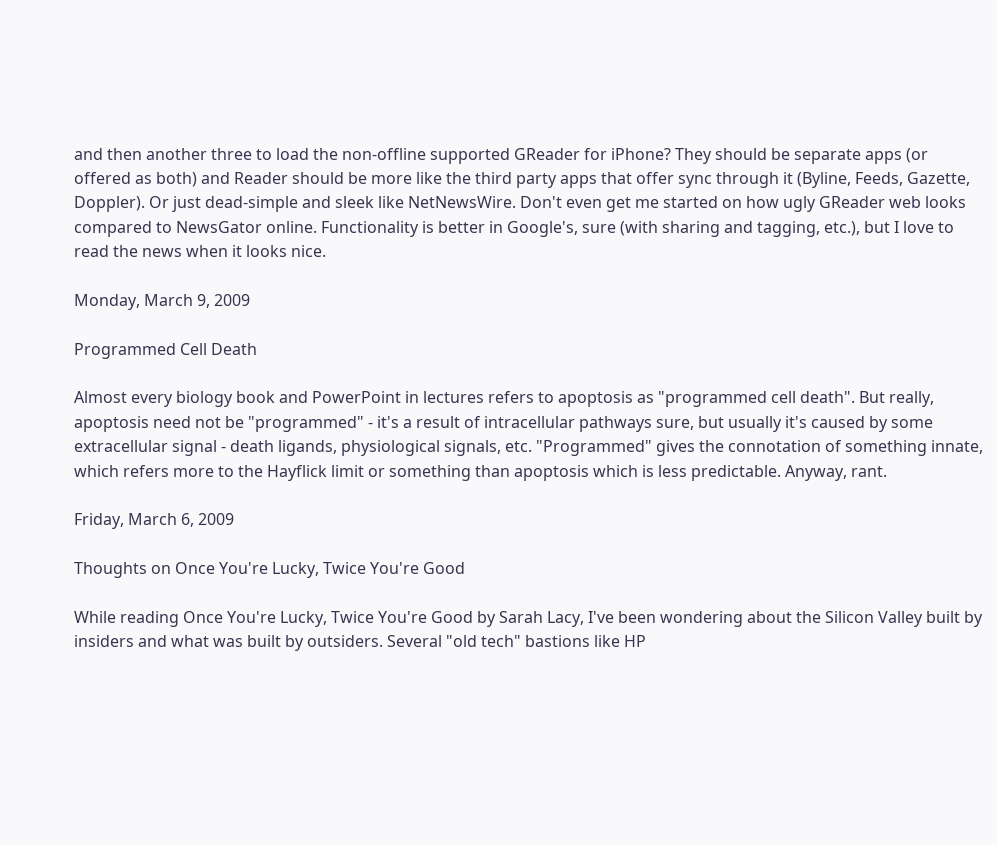and then another three to load the non-offline supported GReader for iPhone? They should be separate apps (or offered as both) and Reader should be more like the third party apps that offer sync through it (Byline, Feeds, Gazette, Doppler). Or just dead-simple and sleek like NetNewsWire. Don't even get me started on how ugly GReader web looks compared to NewsGator online. Functionality is better in Google's, sure (with sharing and tagging, etc.), but I love to read the news when it looks nice.

Monday, March 9, 2009

Programmed Cell Death

Almost every biology book and PowerPoint in lectures refers to apoptosis as "programmed cell death". But really, apoptosis need not be "programmed" - it's a result of intracellular pathways sure, but usually it's caused by some extracellular signal - death ligands, physiological signals, etc. "Programmed" gives the connotation of something innate, which refers more to the Hayflick limit or something than apoptosis which is less predictable. Anyway, rant.

Friday, March 6, 2009

Thoughts on Once You're Lucky, Twice You're Good

While reading Once You're Lucky, Twice You're Good by Sarah Lacy, I've been wondering about the Silicon Valley built by insiders and what was built by outsiders. Several "old tech" bastions like HP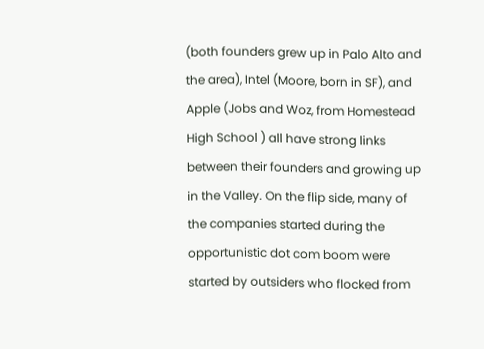(both founders grew up in Palo Alto and the area), Intel (Moore, born in SF), and Apple (Jobs and Woz, from Homestead High School ) all have strong links between their founders and growing up in the Valley. On the flip side, many of the companies started during the opportunistic dot com boom were started by outsiders who flocked from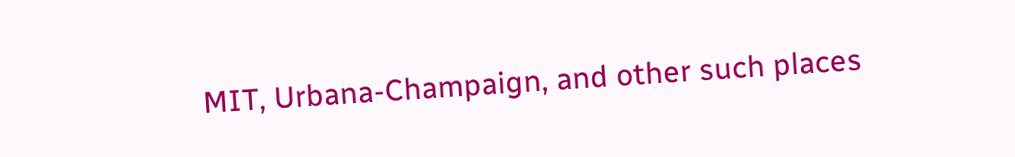MIT, Urbana-Champaign, and other such places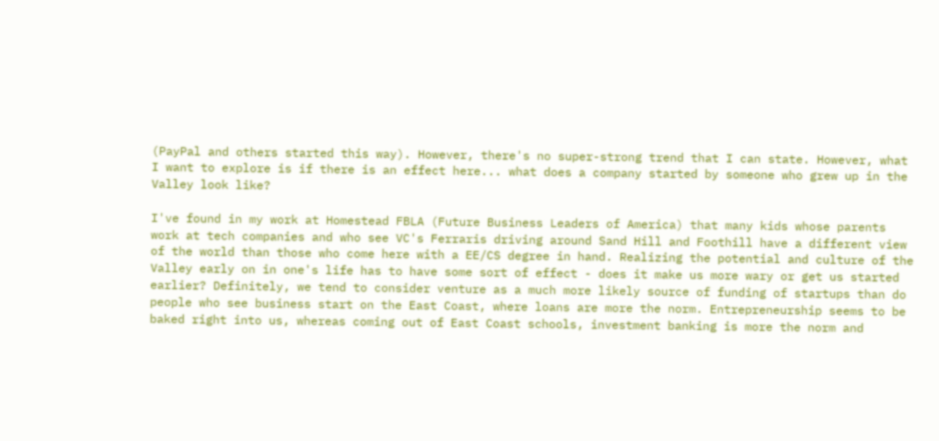(PayPal and others started this way). However, there's no super-strong trend that I can state. However, what I want to explore is if there is an effect here... what does a company started by someone who grew up in the Valley look like?

I've found in my work at Homestead FBLA (Future Business Leaders of America) that many kids whose parents work at tech companies and who see VC's Ferraris driving around Sand Hill and Foothill have a different view of the world than those who come here with a EE/CS degree in hand. Realizing the potential and culture of the Valley early on in one's life has to have some sort of effect - does it make us more wary or get us started earlier? Definitely, we tend to consider venture as a much more likely source of funding of startups than do people who see business start on the East Coast, where loans are more the norm. Entrepreneurship seems to be baked right into us, whereas coming out of East Coast schools, investment banking is more the norm and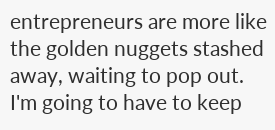entrepreneurs are more like the golden nuggets stashed away, waiting to pop out. I'm going to have to keep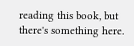reading this book, but there's something here.